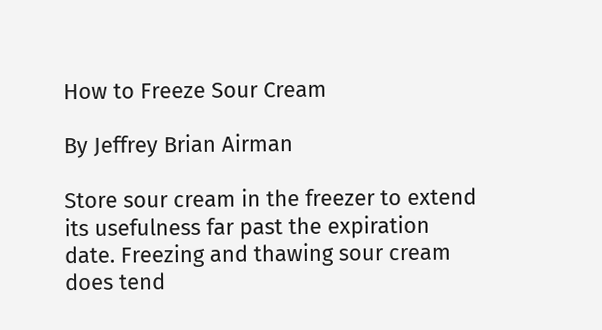How to Freeze Sour Cream

By Jeffrey Brian Airman

Store sour cream in the freezer to extend its usefulness far past the expiration date. Freezing and thawing sour cream does tend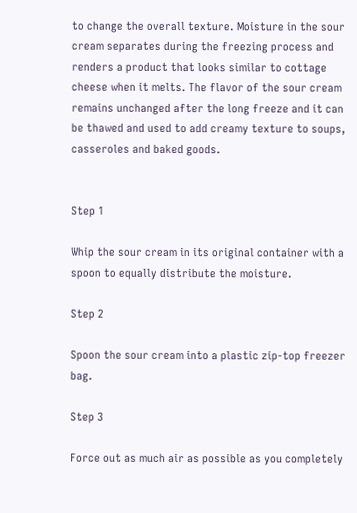to change the overall texture. Moisture in the sour cream separates during the freezing process and renders a product that looks similar to cottage cheese when it melts. The flavor of the sour cream remains unchanged after the long freeze and it can be thawed and used to add creamy texture to soups, casseroles and baked goods.


Step 1

Whip the sour cream in its original container with a spoon to equally distribute the moisture.

Step 2

Spoon the sour cream into a plastic zip-top freezer bag.

Step 3

Force out as much air as possible as you completely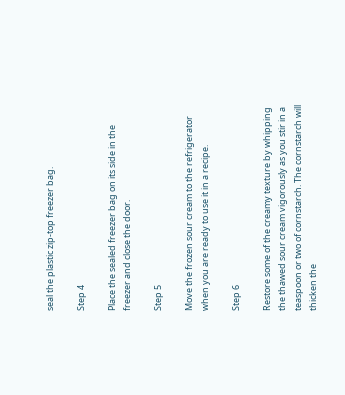seal the plastic zip-top freezer bag.

Step 4

Place the sealed freezer bag on its side in the freezer and close the door.

Step 5

Move the frozen sour cream to the refrigerator when you are ready to use it in a recipe.

Step 6

Restore some of the creamy texture by whipping the thawed sour cream vigorously as you stir in a teaspoon or two of cornstarch. The cornstarch will thicken the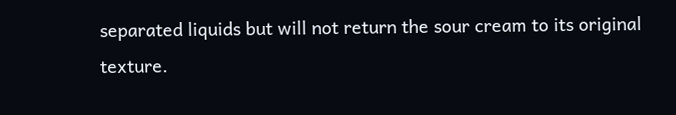separated liquids but will not return the sour cream to its original texture.